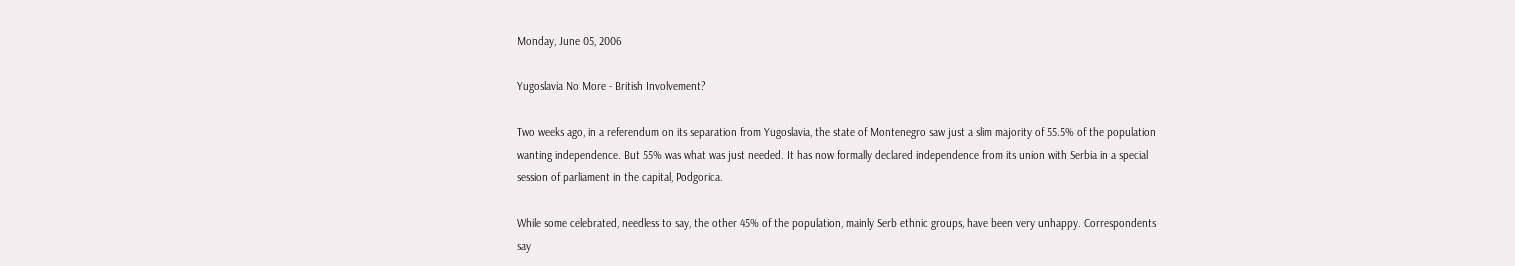Monday, June 05, 2006

Yugoslavia No More - British Involvement?

Two weeks ago, in a referendum on its separation from Yugoslavia, the state of Montenegro saw just a slim majority of 55.5% of the population wanting independence. But 55% was what was just needed. It has now formally declared independence from its union with Serbia in a special session of parliament in the capital, Podgorica.

While some celebrated, needless to say, the other 45% of the population, mainly Serb ethnic groups, have been very unhappy. Correspondents say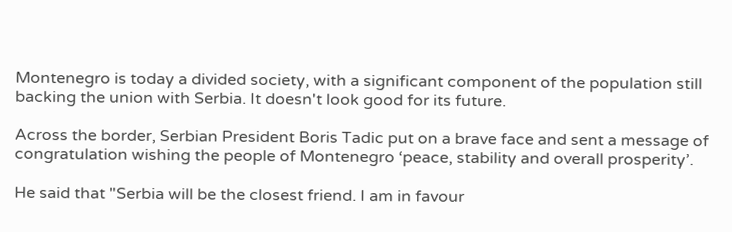Montenegro is today a divided society, with a significant component of the population still backing the union with Serbia. It doesn't look good for its future.

Across the border, Serbian President Boris Tadic put on a brave face and sent a message of congratulation wishing the people of Montenegro ‘peace, stability and overall prosperity’.

He said that "Serbia will be the closest friend. I am in favour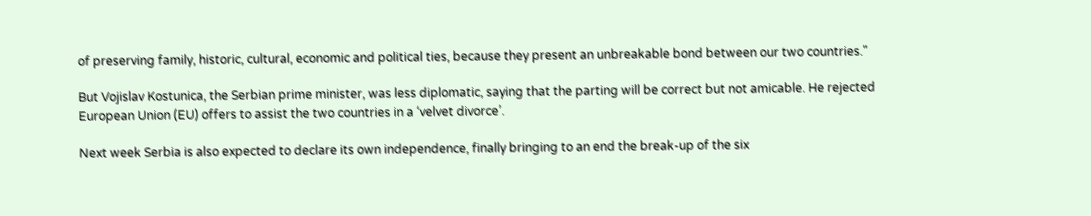of preserving family, historic, cultural, economic and political ties, because they present an unbreakable bond between our two countries."

But Vojislav Kostunica, the Serbian prime minister, was less diplomatic, saying that the parting will be correct but not amicable. He rejected European Union (EU) offers to assist the two countries in a ‘velvet divorce’.

Next week Serbia is also expected to declare its own independence, finally bringing to an end the break-up of the six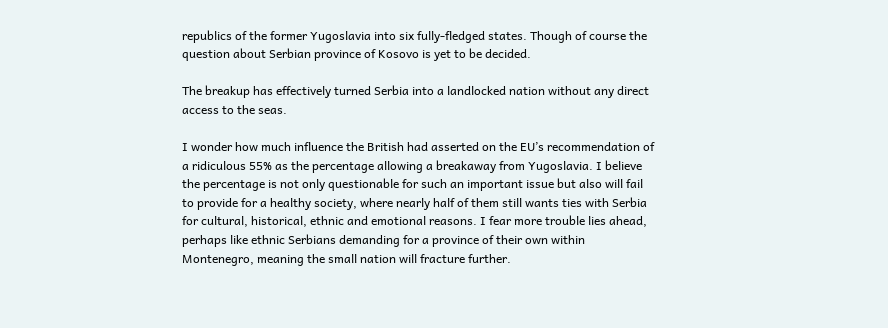republics of the former Yugoslavia into six fully-fledged states. Though of course the question about Serbian province of Kosovo is yet to be decided.

The breakup has effectively turned Serbia into a landlocked nation without any direct access to the seas.

I wonder how much influence the British had asserted on the EU’s recommendation of a ridiculous 55% as the percentage allowing a breakaway from Yugoslavia. I believe the percentage is not only questionable for such an important issue but also will fail to provide for a healthy society, where nearly half of them still wants ties with Serbia for cultural, historical, ethnic and emotional reasons. I fear more trouble lies ahead, perhaps like ethnic Serbians demanding for a province of their own within Montenegro, meaning the small nation will fracture further.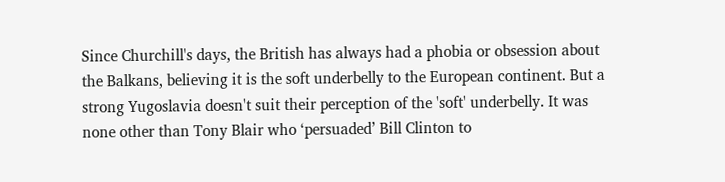Since Churchill's days, the British has always had a phobia or obsession about the Balkans, believing it is the soft underbelly to the European continent. But a strong Yugoslavia doesn't suit their perception of the 'soft' underbelly. It was none other than Tony Blair who ‘persuaded’ Bill Clinton to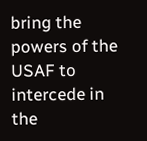bring the powers of the USAF to intercede in the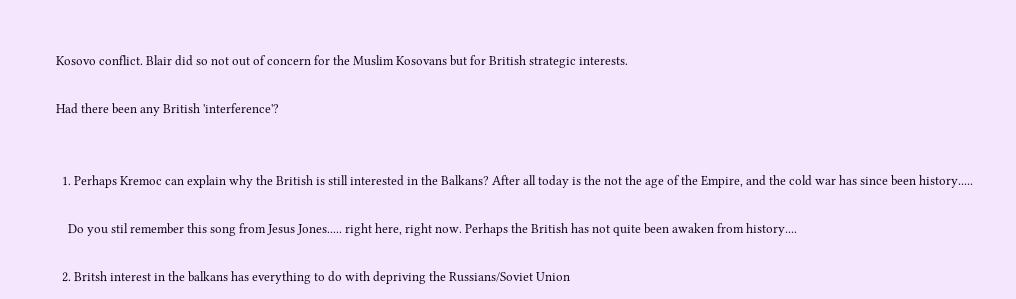Kosovo conflict. Blair did so not out of concern for the Muslim Kosovans but for British strategic interests.

Had there been any British 'interference'?


  1. Perhaps Kremoc can explain why the British is still interested in the Balkans? After all today is the not the age of the Empire, and the cold war has since been history.....

    Do you stil remember this song from Jesus Jones..... right here, right now. Perhaps the British has not quite been awaken from history....

  2. Britsh interest in the balkans has everything to do with depriving the Russians/Soviet Union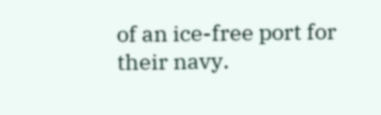of an ice-free port for their navy.